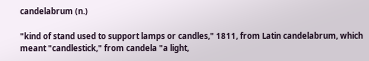candelabrum (n.)

"kind of stand used to support lamps or candles," 1811, from Latin candelabrum, which meant "candlestick," from candela "a light,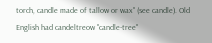torch, candle made of tallow or wax" (see candle). Old English had candeltreow "candle-tree"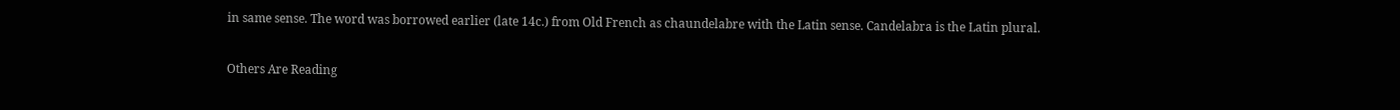in same sense. The word was borrowed earlier (late 14c.) from Old French as chaundelabre with the Latin sense. Candelabra is the Latin plural.

Others Are Reading